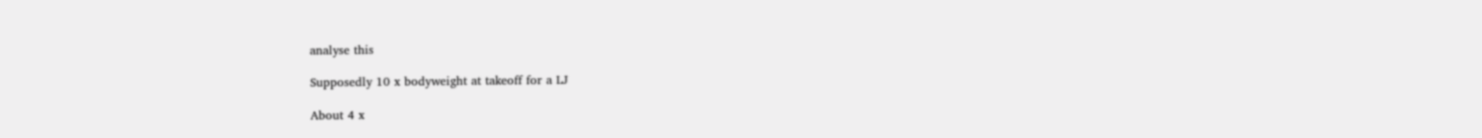analyse this

Supposedly 10 x bodyweight at takeoff for a LJ

About 4 x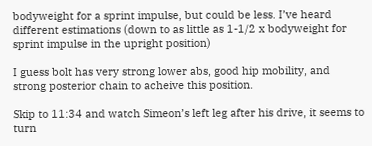bodyweight for a sprint impulse, but could be less. I’ve heard different estimations (down to as little as 1-1/2 x bodyweight for sprint impulse in the upright position)

I guess bolt has very strong lower abs, good hip mobility, and strong posterior chain to acheive this position.

Skip to 11:34 and watch Simeon’s left leg after his drive, it seems to turn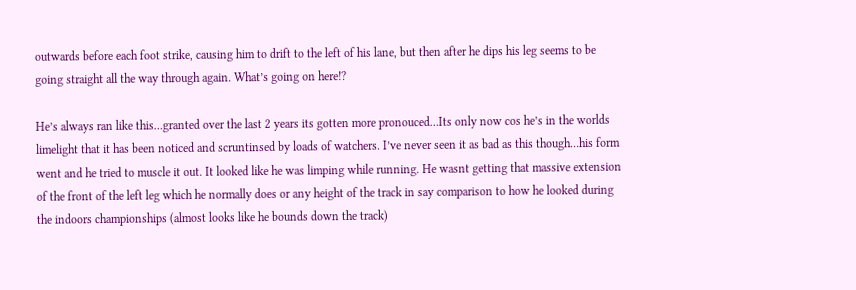outwards before each foot strike, causing him to drift to the left of his lane, but then after he dips his leg seems to be going straight all the way through again. What’s going on here!?

He’s always ran like this…granted over the last 2 years its gotten more pronouced…Its only now cos he’s in the worlds limelight that it has been noticed and scruntinsed by loads of watchers. I’ve never seen it as bad as this though…his form went and he tried to muscle it out. It looked like he was limping while running. He wasnt getting that massive extension of the front of the left leg which he normally does or any height of the track in say comparison to how he looked during the indoors championships (almost looks like he bounds down the track)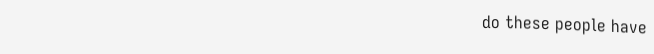do these people have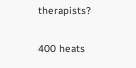therapists?

400 heats